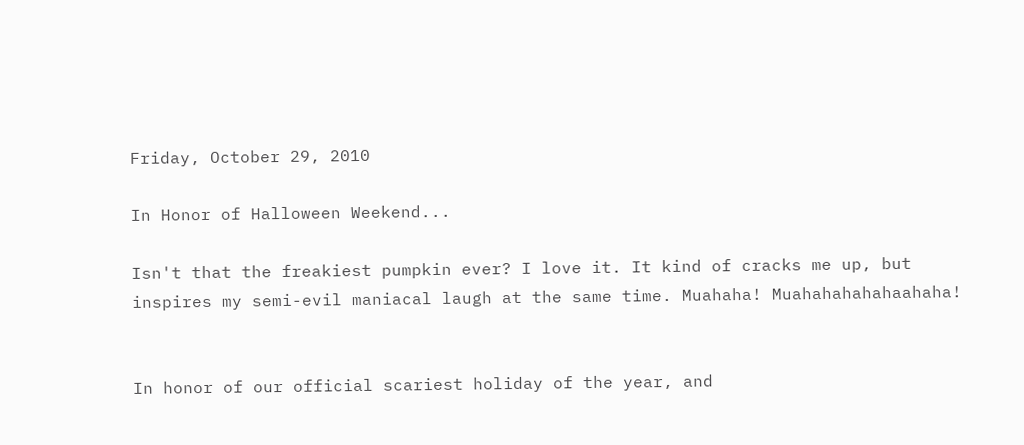Friday, October 29, 2010

In Honor of Halloween Weekend...

Isn't that the freakiest pumpkin ever? I love it. It kind of cracks me up, but inspires my semi-evil maniacal laugh at the same time. Muahaha! Muahahahahahaahaha!


In honor of our official scariest holiday of the year, and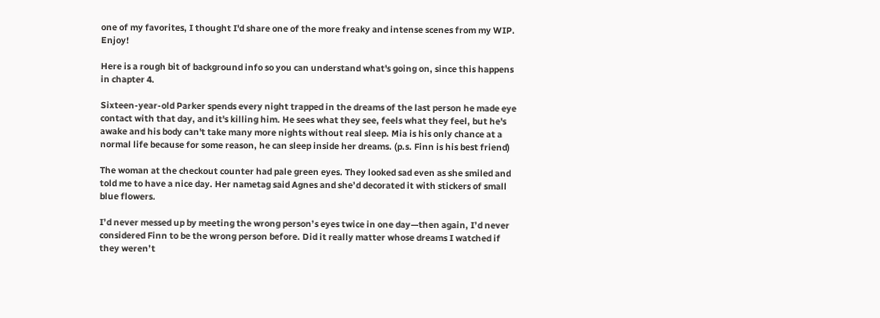one of my favorites, I thought I'd share one of the more freaky and intense scenes from my WIP. Enjoy!

Here is a rough bit of background info so you can understand what's going on, since this happens in chapter 4.

Sixteen-year-old Parker spends every night trapped in the dreams of the last person he made eye contact with that day, and it's killing him. He sees what they see, feels what they feel, but he's awake and his body can't take many more nights without real sleep. Mia is his only chance at a normal life because for some reason, he can sleep inside her dreams. (p.s. Finn is his best friend)

The woman at the checkout counter had pale green eyes. They looked sad even as she smiled and told me to have a nice day. Her nametag said Agnes and she’d decorated it with stickers of small blue flowers.

I’d never messed up by meeting the wrong person’s eyes twice in one day—then again, I’d never considered Finn to be the wrong person before. Did it really matter whose dreams I watched if they weren’t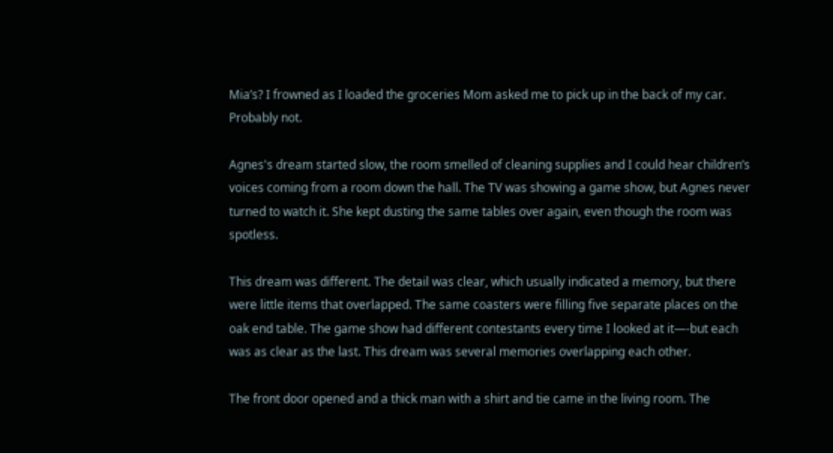Mia’s? I frowned as I loaded the groceries Mom asked me to pick up in the back of my car. Probably not.

Agnes's dream started slow, the room smelled of cleaning supplies and I could hear children’s voices coming from a room down the hall. The TV was showing a game show, but Agnes never turned to watch it. She kept dusting the same tables over again, even though the room was spotless.

This dream was different. The detail was clear, which usually indicated a memory, but there were little items that overlapped. The same coasters were filling five separate places on the oak end table. The game show had different contestants every time I looked at it—-but each was as clear as the last. This dream was several memories overlapping each other.

The front door opened and a thick man with a shirt and tie came in the living room. The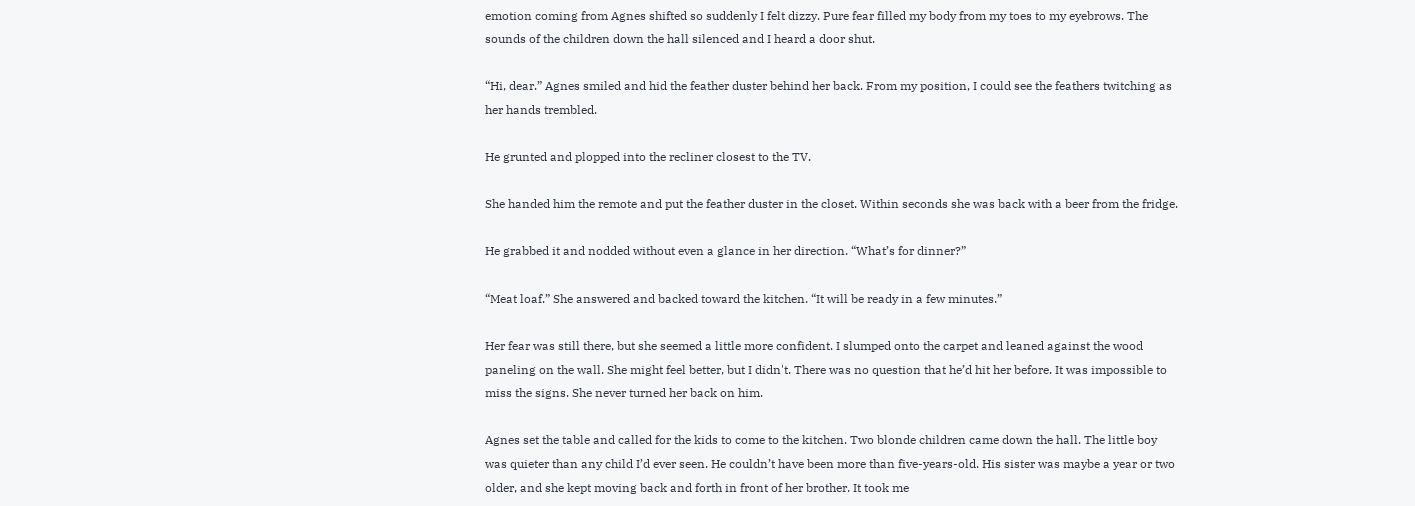emotion coming from Agnes shifted so suddenly I felt dizzy. Pure fear filled my body from my toes to my eyebrows. The sounds of the children down the hall silenced and I heard a door shut.

“Hi, dear.” Agnes smiled and hid the feather duster behind her back. From my position, I could see the feathers twitching as her hands trembled.

He grunted and plopped into the recliner closest to the TV.

She handed him the remote and put the feather duster in the closet. Within seconds she was back with a beer from the fridge.

He grabbed it and nodded without even a glance in her direction. “What’s for dinner?”

“Meat loaf.” She answered and backed toward the kitchen. “It will be ready in a few minutes.”

Her fear was still there, but she seemed a little more confident. I slumped onto the carpet and leaned against the wood paneling on the wall. She might feel better, but I didn't. There was no question that he’d hit her before. It was impossible to miss the signs. She never turned her back on him.

Agnes set the table and called for the kids to come to the kitchen. Two blonde children came down the hall. The little boy was quieter than any child I’d ever seen. He couldn’t have been more than five-years-old. His sister was maybe a year or two older, and she kept moving back and forth in front of her brother. It took me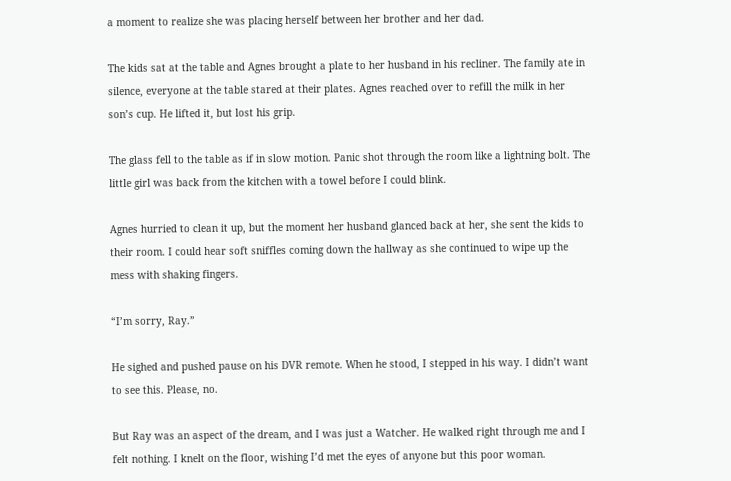a moment to realize she was placing herself between her brother and her dad.

The kids sat at the table and Agnes brought a plate to her husband in his recliner. The family ate in silence, everyone at the table stared at their plates. Agnes reached over to refill the milk in her son’s cup. He lifted it, but lost his grip.

The glass fell to the table as if in slow motion. Panic shot through the room like a lightning bolt. The little girl was back from the kitchen with a towel before I could blink.

Agnes hurried to clean it up, but the moment her husband glanced back at her, she sent the kids to their room. I could hear soft sniffles coming down the hallway as she continued to wipe up the mess with shaking fingers.

“I’m sorry, Ray.”

He sighed and pushed pause on his DVR remote. When he stood, I stepped in his way. I didn’t want to see this. Please, no.

But Ray was an aspect of the dream, and I was just a Watcher. He walked right through me and I felt nothing. I knelt on the floor, wishing I’d met the eyes of anyone but this poor woman.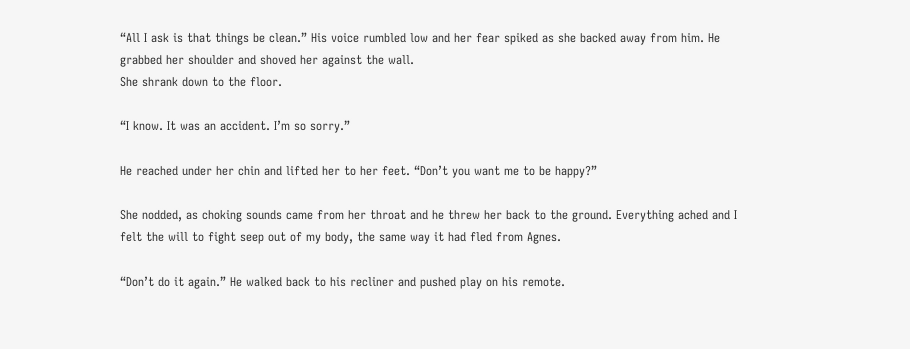“All I ask is that things be clean.” His voice rumbled low and her fear spiked as she backed away from him. He grabbed her shoulder and shoved her against the wall.
She shrank down to the floor.

“I know. It was an accident. I’m so sorry.”

He reached under her chin and lifted her to her feet. “Don’t you want me to be happy?”

She nodded, as choking sounds came from her throat and he threw her back to the ground. Everything ached and I felt the will to fight seep out of my body, the same way it had fled from Agnes.

“Don’t do it again.” He walked back to his recliner and pushed play on his remote.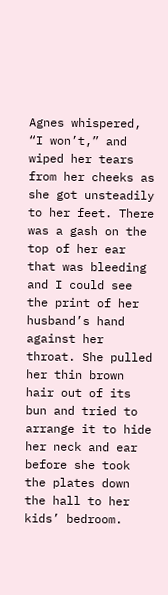Agnes whispered, “I won’t,” and wiped her tears from her cheeks as she got unsteadily to her feet. There was a gash on the top of her ear that was bleeding and I could see the print of her husband’s hand against her throat. She pulled her thin brown hair out of its bun and tried to arrange it to hide her neck and ear before she took the plates down the hall to her kids’ bedroom.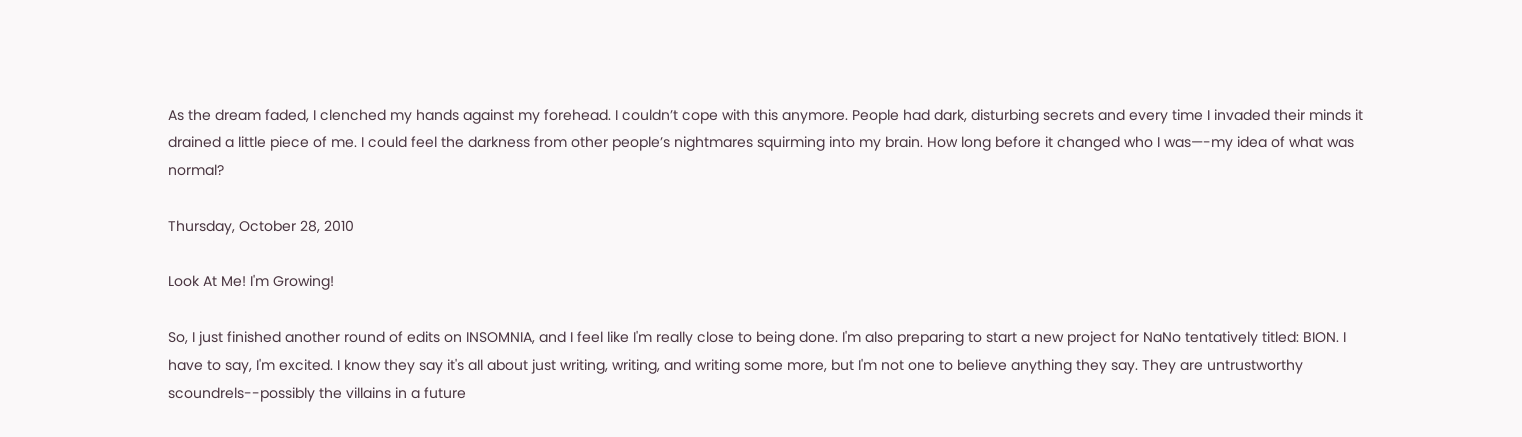As the dream faded, I clenched my hands against my forehead. I couldn’t cope with this anymore. People had dark, disturbing secrets and every time I invaded their minds it drained a little piece of me. I could feel the darkness from other people’s nightmares squirming into my brain. How long before it changed who I was—-my idea of what was normal?

Thursday, October 28, 2010

Look At Me! I'm Growing!

So, I just finished another round of edits on INSOMNIA, and I feel like I'm really close to being done. I'm also preparing to start a new project for NaNo tentatively titled: BION. I have to say, I'm excited. I know they say it's all about just writing, writing, and writing some more, but I'm not one to believe anything they say. They are untrustworthy scoundrels--possibly the villains in a future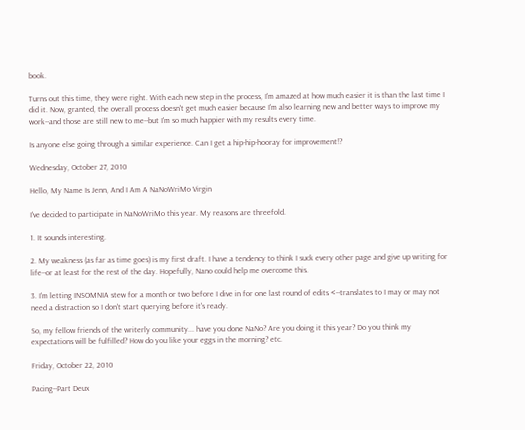book.

Turns out this time, they were right. With each new step in the process, I'm amazed at how much easier it is than the last time I did it. Now, granted, the overall process doesn't get much easier because I'm also learning new and better ways to improve my work--and those are still new to me--but I'm so much happier with my results every time.

Is anyone else going through a similar experience. Can I get a hip-hip-hooray for improvement!?

Wednesday, October 27, 2010

Hello, My Name Is Jenn, And I Am A NaNoWriMo Virgin

I've decided to participate in NaNoWriMo this year. My reasons are threefold.

1. It sounds interesting.

2. My weakness (as far as time goes) is my first draft. I have a tendency to think I suck every other page and give up writing for life--or at least for the rest of the day. Hopefully, Nano could help me overcome this.

3. I'm letting INSOMNIA stew for a month or two before I dive in for one last round of edits <--translates to I may or may not need a distraction so I don't start querying before it's ready.

So, my fellow friends of the writerly community... have you done NaNo? Are you doing it this year? Do you think my expectations will be fulfilled? How do you like your eggs in the morning? etc.

Friday, October 22, 2010

Pacing--Part Deux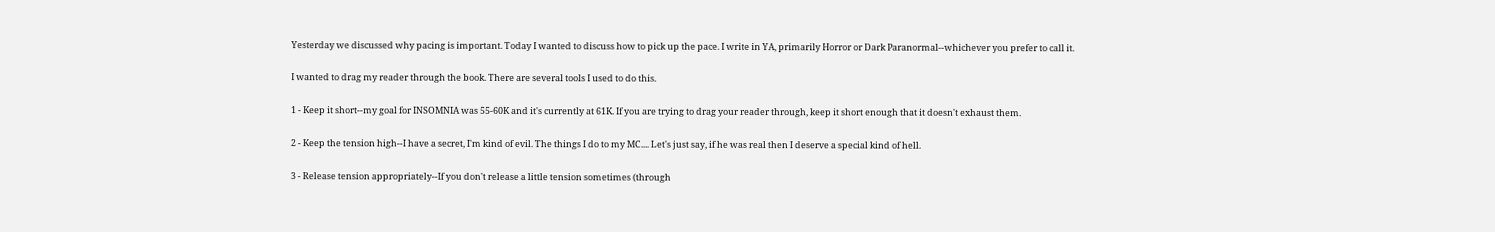Yesterday we discussed why pacing is important. Today I wanted to discuss how to pick up the pace. I write in YA, primarily Horror or Dark Paranormal--whichever you prefer to call it.

I wanted to drag my reader through the book. There are several tools I used to do this.

1 - Keep it short--my goal for INSOMNIA was 55-60K and it's currently at 61K. If you are trying to drag your reader through, keep it short enough that it doesn't exhaust them.

2 - Keep the tension high--I have a secret, I'm kind of evil. The things I do to my MC.... Let's just say, if he was real then I deserve a special kind of hell.

3 - Release tension appropriately--If you don't release a little tension sometimes (through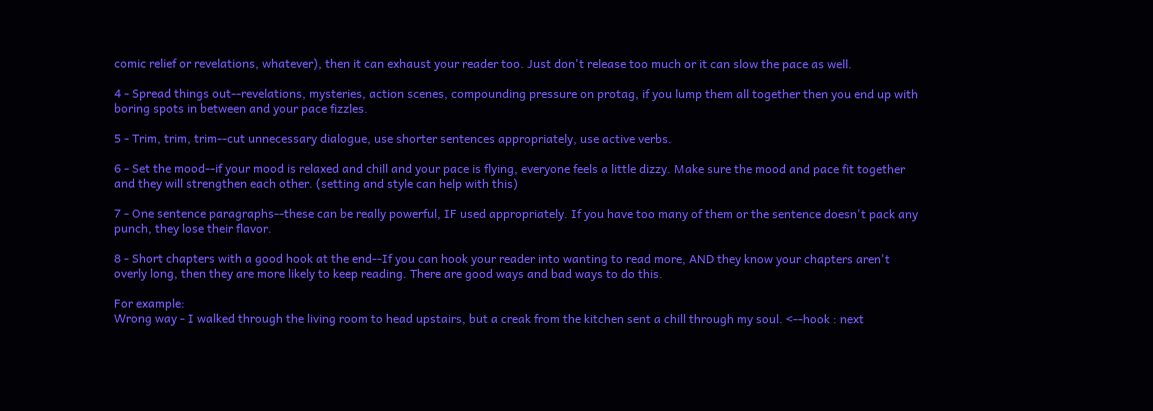comic relief or revelations, whatever), then it can exhaust your reader too. Just don't release too much or it can slow the pace as well.

4 - Spread things out--revelations, mysteries, action scenes, compounding pressure on protag, if you lump them all together then you end up with boring spots in between and your pace fizzles.

5 - Trim, trim, trim--cut unnecessary dialogue, use shorter sentences appropriately, use active verbs.

6 - Set the mood--if your mood is relaxed and chill and your pace is flying, everyone feels a little dizzy. Make sure the mood and pace fit together and they will strengthen each other. (setting and style can help with this)

7 - One sentence paragraphs--these can be really powerful, IF used appropriately. If you have too many of them or the sentence doesn't pack any punch, they lose their flavor.

8 - Short chapters with a good hook at the end--If you can hook your reader into wanting to read more, AND they know your chapters aren't overly long, then they are more likely to keep reading. There are good ways and bad ways to do this.

For example:
Wrong way - I walked through the living room to head upstairs, but a creak from the kitchen sent a chill through my soul. <--hook : next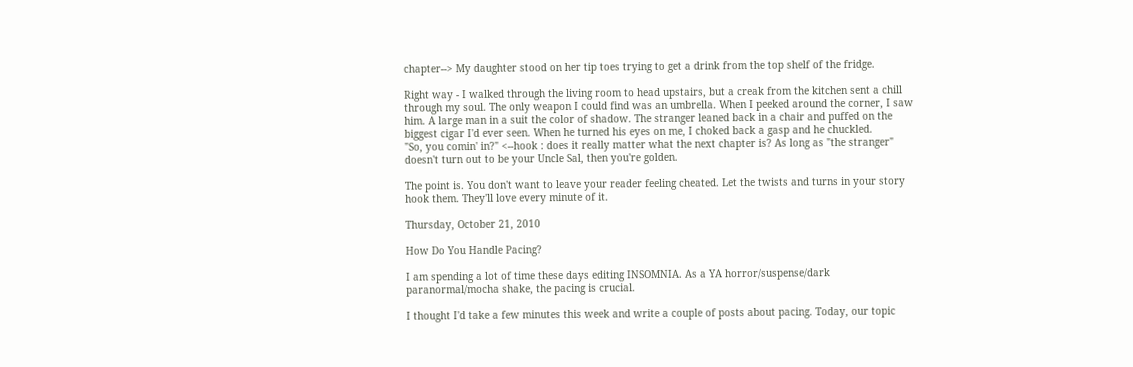chapter--> My daughter stood on her tip toes trying to get a drink from the top shelf of the fridge.

Right way - I walked through the living room to head upstairs, but a creak from the kitchen sent a chill through my soul. The only weapon I could find was an umbrella. When I peeked around the corner, I saw him. A large man in a suit the color of shadow. The stranger leaned back in a chair and puffed on the biggest cigar I'd ever seen. When he turned his eyes on me, I choked back a gasp and he chuckled.
"So, you comin' in?" <--hook : does it really matter what the next chapter is? As long as "the stranger" doesn't turn out to be your Uncle Sal, then you're golden.

The point is. You don't want to leave your reader feeling cheated. Let the twists and turns in your story hook them. They'll love every minute of it.

Thursday, October 21, 2010

How Do You Handle Pacing?

I am spending a lot of time these days editing INSOMNIA. As a YA horror/suspense/dark paranormal/mocha shake, the pacing is crucial.

I thought I'd take a few minutes this week and write a couple of posts about pacing. Today, our topic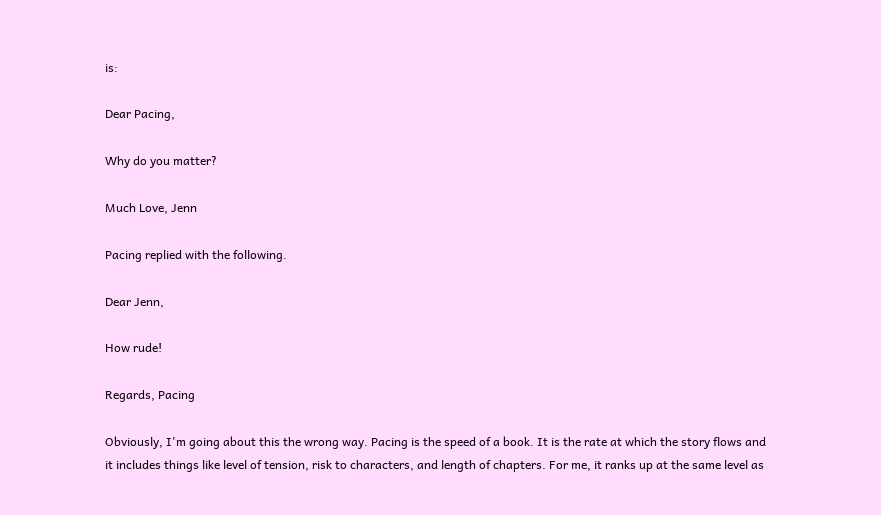is:

Dear Pacing,

Why do you matter?

Much Love, Jenn

Pacing replied with the following.

Dear Jenn,

How rude!

Regards, Pacing

Obviously, I'm going about this the wrong way. Pacing is the speed of a book. It is the rate at which the story flows and it includes things like level of tension, risk to characters, and length of chapters. For me, it ranks up at the same level as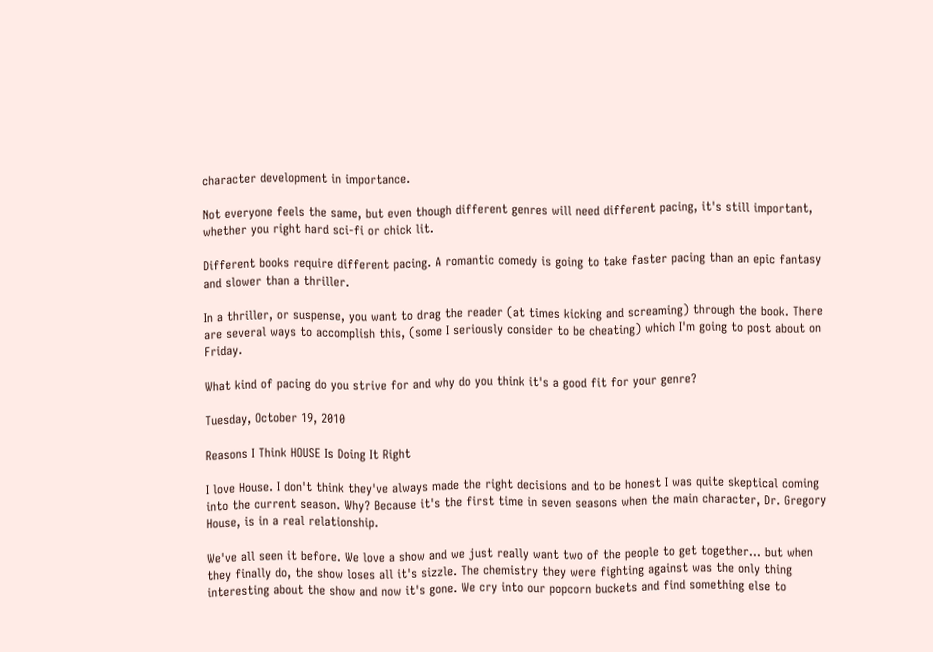character development in importance.

Not everyone feels the same, but even though different genres will need different pacing, it's still important, whether you right hard sci-fi or chick lit.

Different books require different pacing. A romantic comedy is going to take faster pacing than an epic fantasy and slower than a thriller.

In a thriller, or suspense, you want to drag the reader (at times kicking and screaming) through the book. There are several ways to accomplish this, (some I seriously consider to be cheating) which I'm going to post about on Friday.

What kind of pacing do you strive for and why do you think it's a good fit for your genre?

Tuesday, October 19, 2010

Reasons I Think HOUSE Is Doing It Right

I love House. I don't think they've always made the right decisions and to be honest I was quite skeptical coming into the current season. Why? Because it's the first time in seven seasons when the main character, Dr. Gregory House, is in a real relationship.

We've all seen it before. We love a show and we just really want two of the people to get together... but when they finally do, the show loses all it's sizzle. The chemistry they were fighting against was the only thing interesting about the show and now it's gone. We cry into our popcorn buckets and find something else to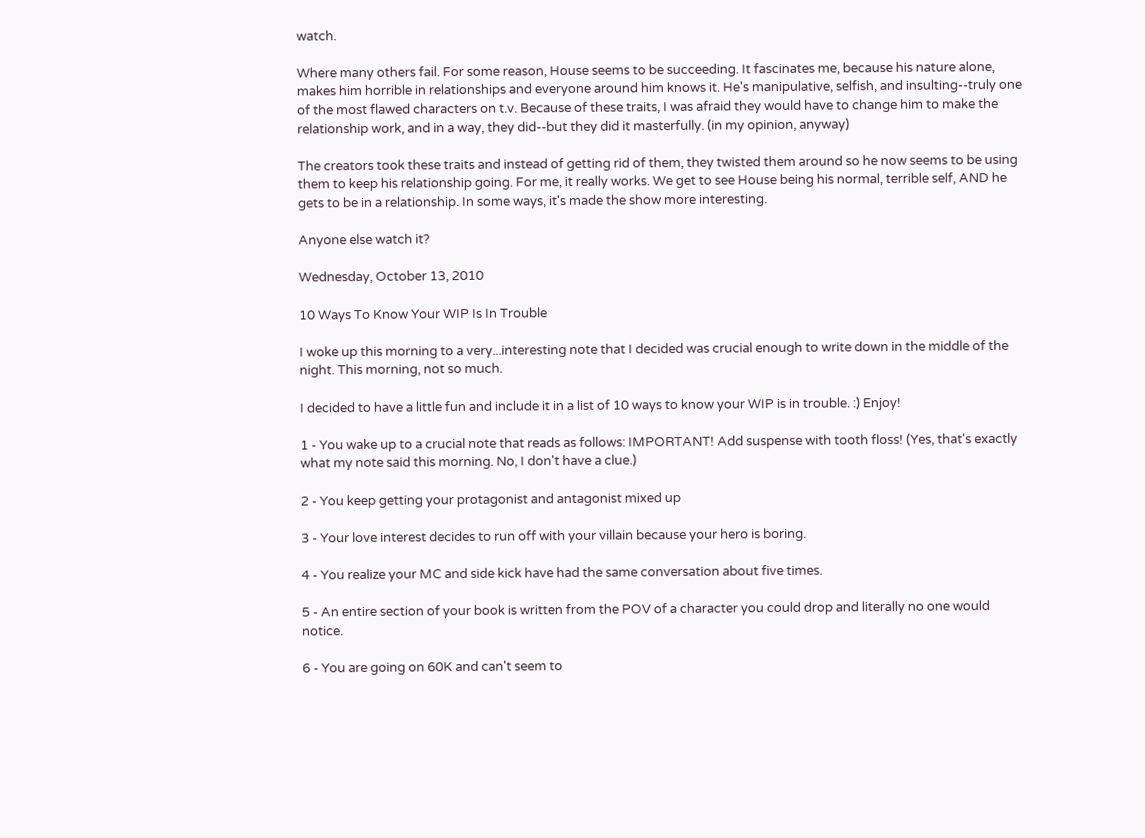watch.

Where many others fail. For some reason, House seems to be succeeding. It fascinates me, because his nature alone, makes him horrible in relationships and everyone around him knows it. He's manipulative, selfish, and insulting--truly one of the most flawed characters on t.v. Because of these traits, I was afraid they would have to change him to make the relationship work, and in a way, they did--but they did it masterfully. (in my opinion, anyway)

The creators took these traits and instead of getting rid of them, they twisted them around so he now seems to be using them to keep his relationship going. For me, it really works. We get to see House being his normal, terrible self, AND he gets to be in a relationship. In some ways, it's made the show more interesting.

Anyone else watch it?

Wednesday, October 13, 2010

10 Ways To Know Your WIP Is In Trouble

I woke up this morning to a very...interesting note that I decided was crucial enough to write down in the middle of the night. This morning, not so much.

I decided to have a little fun and include it in a list of 10 ways to know your WIP is in trouble. :) Enjoy!

1 - You wake up to a crucial note that reads as follows: IMPORTANT! Add suspense with tooth floss! (Yes, that's exactly what my note said this morning. No, I don't have a clue.)

2 - You keep getting your protagonist and antagonist mixed up

3 - Your love interest decides to run off with your villain because your hero is boring.

4 - You realize your MC and side kick have had the same conversation about five times.

5 - An entire section of your book is written from the POV of a character you could drop and literally no one would notice.

6 - You are going on 60K and can't seem to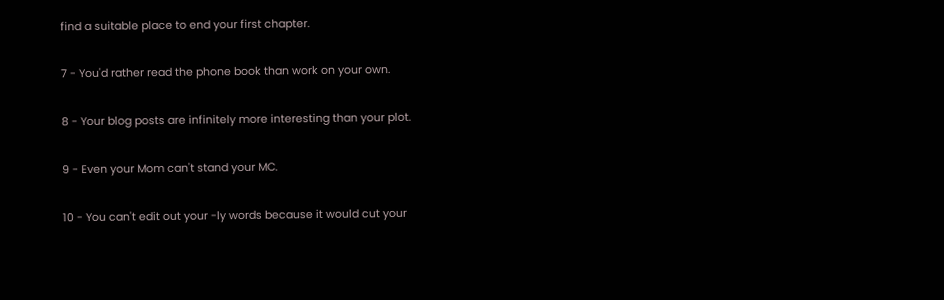find a suitable place to end your first chapter.

7 - You'd rather read the phone book than work on your own.

8 - Your blog posts are infinitely more interesting than your plot.

9 - Even your Mom can't stand your MC.

10 - You can't edit out your -ly words because it would cut your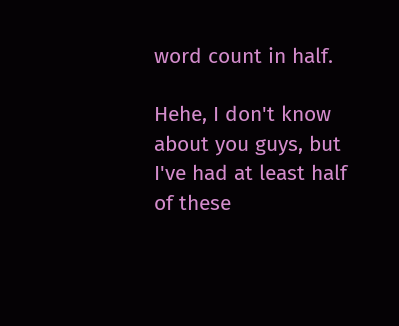word count in half.

Hehe, I don't know about you guys, but I've had at least half of these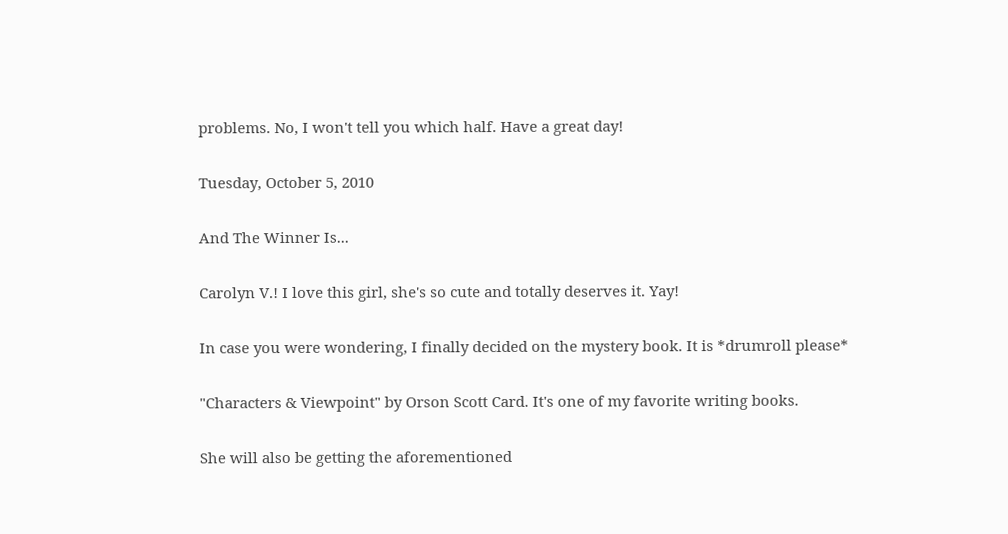problems. No, I won't tell you which half. Have a great day!

Tuesday, October 5, 2010

And The Winner Is...

Carolyn V.! I love this girl, she's so cute and totally deserves it. Yay!

In case you were wondering, I finally decided on the mystery book. It is *drumroll please*

"Characters & Viewpoint" by Orson Scott Card. It's one of my favorite writing books.

She will also be getting the aforementioned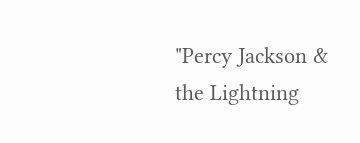"Percy Jackson & the Lightning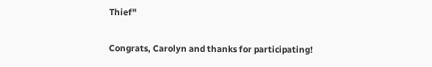Thief"

Congrats, Carolyn and thanks for participating!